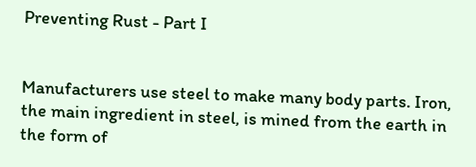Preventing Rust - Part I


Manufacturers use steel to make many body parts. Iron, the main ingredient in steel, is mined from the earth in the form of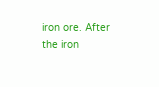iron ore. After the iron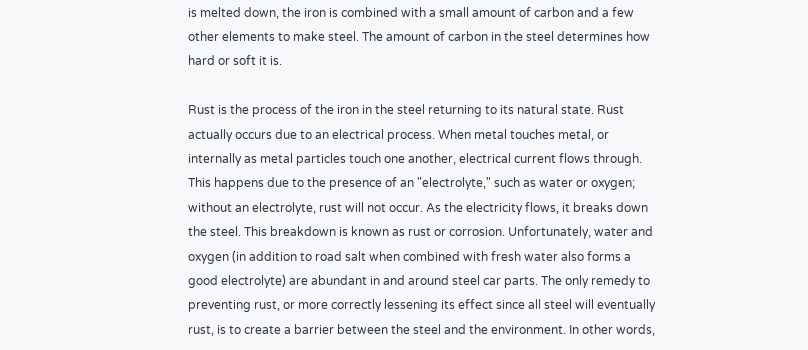is melted down, the iron is combined with a small amount of carbon and a few other elements to make steel. The amount of carbon in the steel determines how hard or soft it is.

Rust is the process of the iron in the steel returning to its natural state. Rust actually occurs due to an electrical process. When metal touches metal, or internally as metal particles touch one another, electrical current flows through. This happens due to the presence of an "electrolyte," such as water or oxygen; without an electrolyte, rust will not occur. As the electricity flows, it breaks down the steel. This breakdown is known as rust or corrosion. Unfortunately, water and oxygen (in addition to road salt when combined with fresh water also forms a good electrolyte) are abundant in and around steel car parts. The only remedy to preventing rust, or more correctly lessening its effect since all steel will eventually rust, is to create a barrier between the steel and the environment. In other words,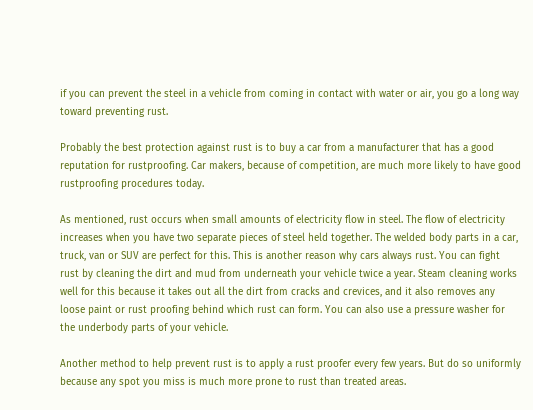if you can prevent the steel in a vehicle from coming in contact with water or air, you go a long way toward preventing rust.

Probably the best protection against rust is to buy a car from a manufacturer that has a good reputation for rustproofing. Car makers, because of competition, are much more likely to have good rustproofing procedures today.

As mentioned, rust occurs when small amounts of electricity flow in steel. The flow of electricity increases when you have two separate pieces of steel held together. The welded body parts in a car, truck, van or SUV are perfect for this. This is another reason why cars always rust. You can fight rust by cleaning the dirt and mud from underneath your vehicle twice a year. Steam cleaning works well for this because it takes out all the dirt from cracks and crevices, and it also removes any loose paint or rust proofing behind which rust can form. You can also use a pressure washer for the underbody parts of your vehicle.

Another method to help prevent rust is to apply a rust proofer every few years. But do so uniformly because any spot you miss is much more prone to rust than treated areas.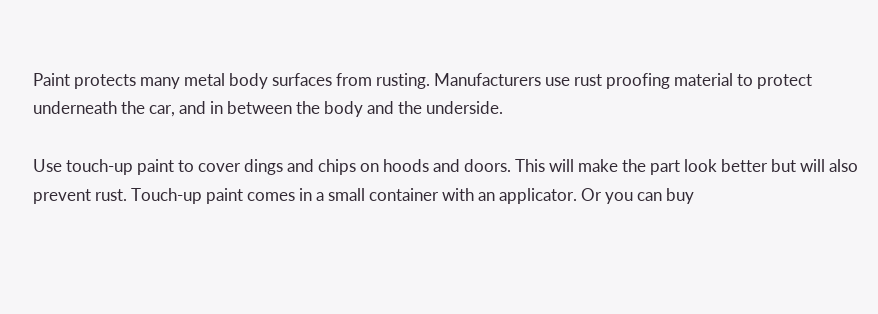Paint protects many metal body surfaces from rusting. Manufacturers use rust proofing material to protect underneath the car, and in between the body and the underside.

Use touch-up paint to cover dings and chips on hoods and doors. This will make the part look better but will also prevent rust. Touch-up paint comes in a small container with an applicator. Or you can buy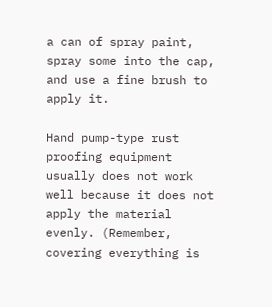a can of spray paint, spray some into the cap, and use a fine brush to apply it.

Hand pump-type rust proofing equipment usually does not work well because it does not apply the material evenly. (Remember, covering everything is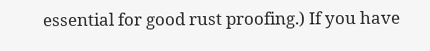essential for good rust proofing.) If you have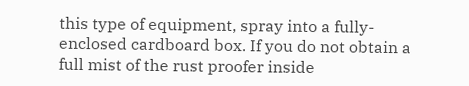this type of equipment, spray into a fully-enclosed cardboard box. If you do not obtain a full mist of the rust proofer inside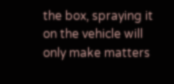the box, spraying it on the vehicle will only make matters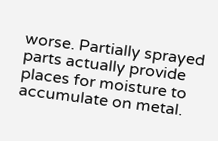worse. Partially sprayed parts actually provide places for moisture to accumulate on metal.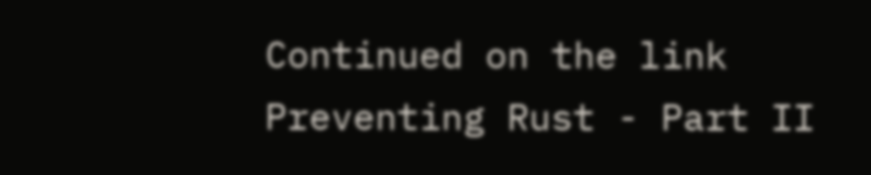Continued on the link Preventing Rust - Part II